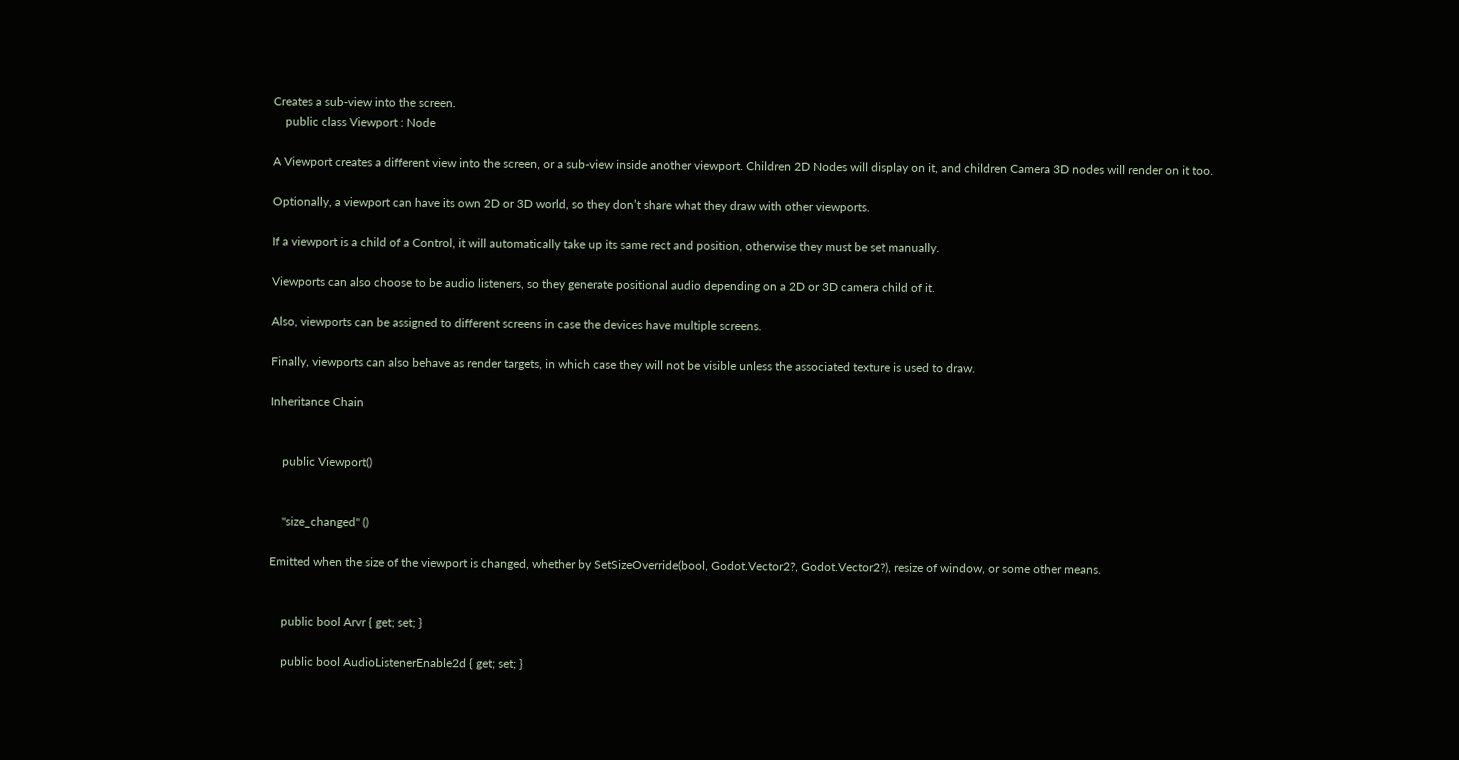Creates a sub-view into the screen.
    public class Viewport : Node

A Viewport creates a different view into the screen, or a sub-view inside another viewport. Children 2D Nodes will display on it, and children Camera 3D nodes will render on it too.

Optionally, a viewport can have its own 2D or 3D world, so they don’t share what they draw with other viewports.

If a viewport is a child of a Control, it will automatically take up its same rect and position, otherwise they must be set manually.

Viewports can also choose to be audio listeners, so they generate positional audio depending on a 2D or 3D camera child of it.

Also, viewports can be assigned to different screens in case the devices have multiple screens.

Finally, viewports can also behave as render targets, in which case they will not be visible unless the associated texture is used to draw.

Inheritance Chain


    public Viewport()


    "size_changed" ()

Emitted when the size of the viewport is changed, whether by SetSizeOverride(bool, Godot.Vector2?, Godot.Vector2?), resize of window, or some other means.


    public bool Arvr { get; set; }

    public bool AudioListenerEnable2d { get; set; }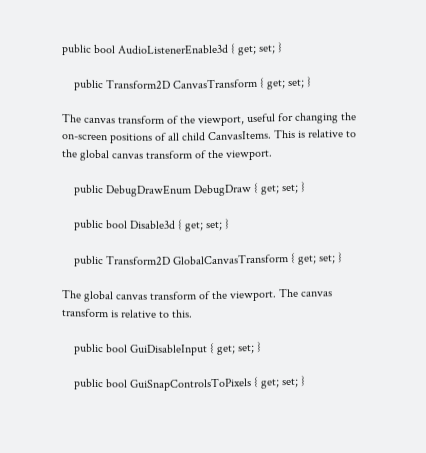public bool AudioListenerEnable3d { get; set; }

    public Transform2D CanvasTransform { get; set; }

The canvas transform of the viewport, useful for changing the on-screen positions of all child CanvasItems. This is relative to the global canvas transform of the viewport.

    public DebugDrawEnum DebugDraw { get; set; }

    public bool Disable3d { get; set; }

    public Transform2D GlobalCanvasTransform { get; set; }

The global canvas transform of the viewport. The canvas transform is relative to this.

    public bool GuiDisableInput { get; set; }

    public bool GuiSnapControlsToPixels { get; set; }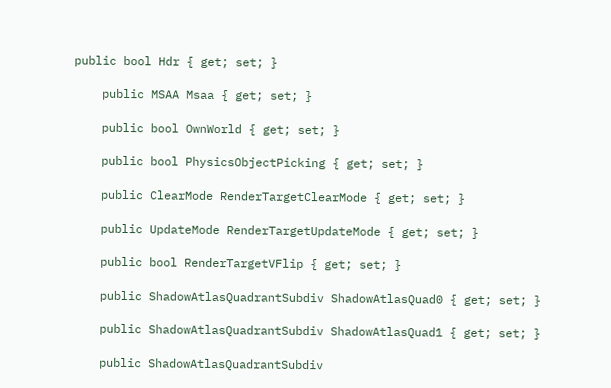public bool Hdr { get; set; }

    public MSAA Msaa { get; set; }

    public bool OwnWorld { get; set; }

    public bool PhysicsObjectPicking { get; set; }

    public ClearMode RenderTargetClearMode { get; set; }

    public UpdateMode RenderTargetUpdateMode { get; set; }

    public bool RenderTargetVFlip { get; set; }

    public ShadowAtlasQuadrantSubdiv ShadowAtlasQuad0 { get; set; }

    public ShadowAtlasQuadrantSubdiv ShadowAtlasQuad1 { get; set; }

    public ShadowAtlasQuadrantSubdiv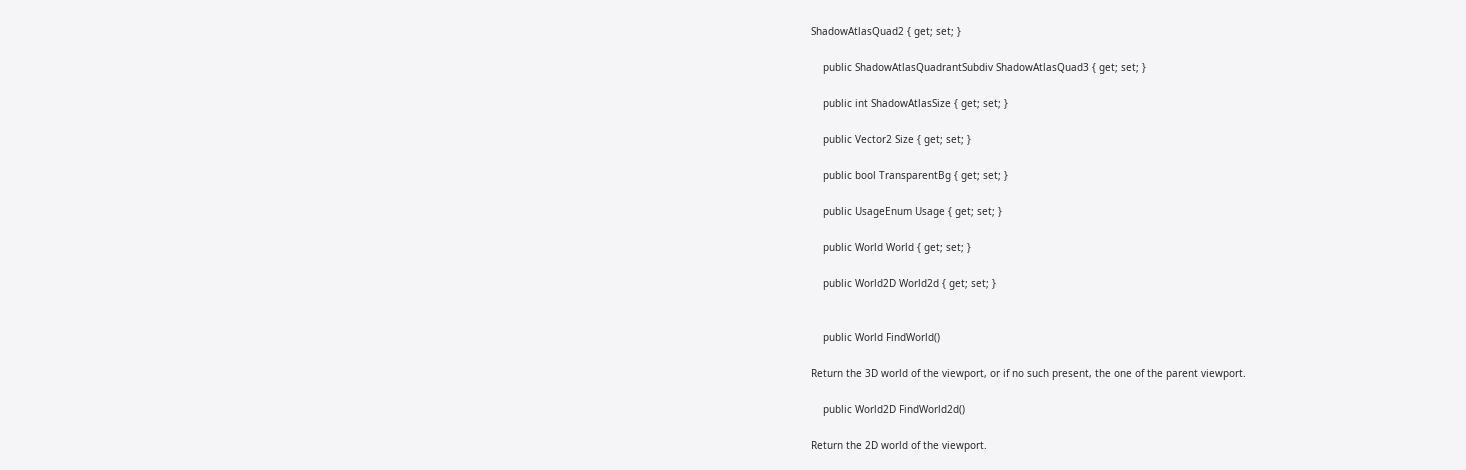ShadowAtlasQuad2 { get; set; }

    public ShadowAtlasQuadrantSubdiv ShadowAtlasQuad3 { get; set; }

    public int ShadowAtlasSize { get; set; }

    public Vector2 Size { get; set; }

    public bool TransparentBg { get; set; }

    public UsageEnum Usage { get; set; }

    public World World { get; set; }

    public World2D World2d { get; set; }


    public World FindWorld()

Return the 3D world of the viewport, or if no such present, the one of the parent viewport.

    public World2D FindWorld2d()

Return the 2D world of the viewport.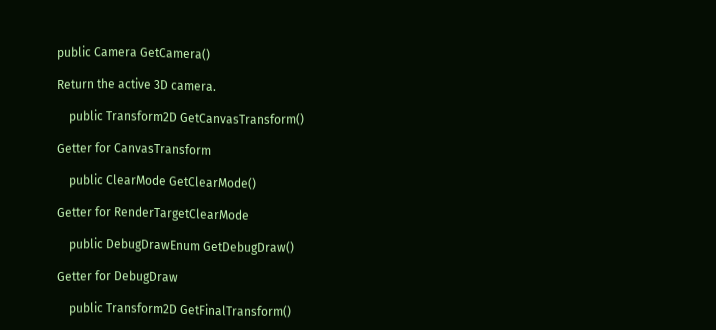public Camera GetCamera()

Return the active 3D camera.

    public Transform2D GetCanvasTransform()

Getter for CanvasTransform

    public ClearMode GetClearMode()

Getter for RenderTargetClearMode

    public DebugDrawEnum GetDebugDraw()

Getter for DebugDraw

    public Transform2D GetFinalTransform()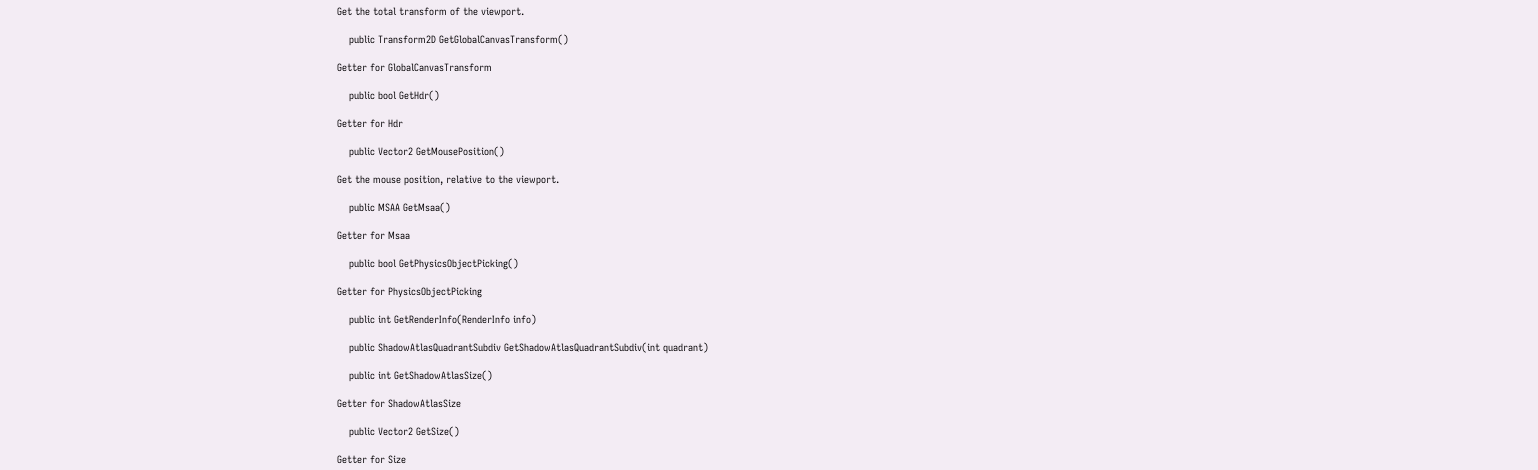Get the total transform of the viewport.

    public Transform2D GetGlobalCanvasTransform()

Getter for GlobalCanvasTransform

    public bool GetHdr()

Getter for Hdr

    public Vector2 GetMousePosition()

Get the mouse position, relative to the viewport.

    public MSAA GetMsaa()

Getter for Msaa

    public bool GetPhysicsObjectPicking()

Getter for PhysicsObjectPicking

    public int GetRenderInfo(RenderInfo info)

    public ShadowAtlasQuadrantSubdiv GetShadowAtlasQuadrantSubdiv(int quadrant)

    public int GetShadowAtlasSize()

Getter for ShadowAtlasSize

    public Vector2 GetSize()

Getter for Size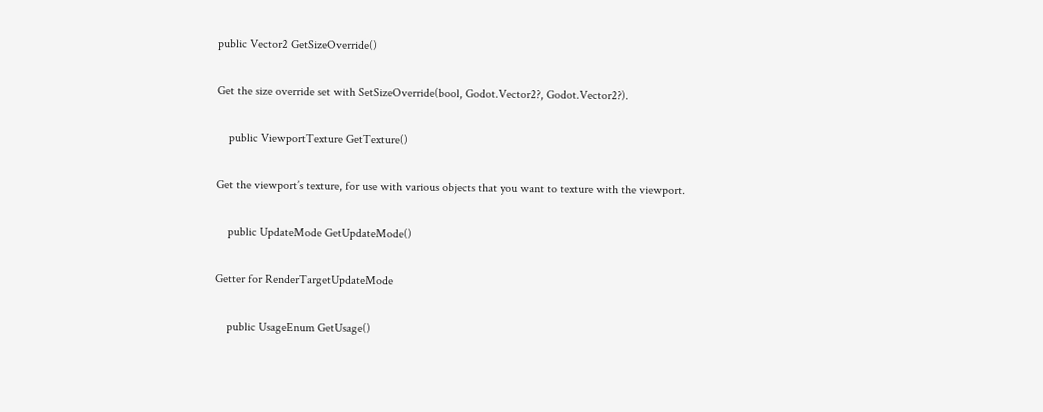public Vector2 GetSizeOverride()

Get the size override set with SetSizeOverride(bool, Godot.Vector2?, Godot.Vector2?).

    public ViewportTexture GetTexture()

Get the viewport’s texture, for use with various objects that you want to texture with the viewport.

    public UpdateMode GetUpdateMode()

Getter for RenderTargetUpdateMode

    public UsageEnum GetUsage()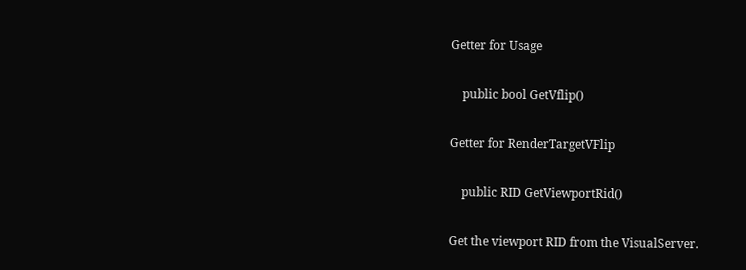Getter for Usage

    public bool GetVflip()

Getter for RenderTargetVFlip

    public RID GetViewportRid()

Get the viewport RID from the VisualServer.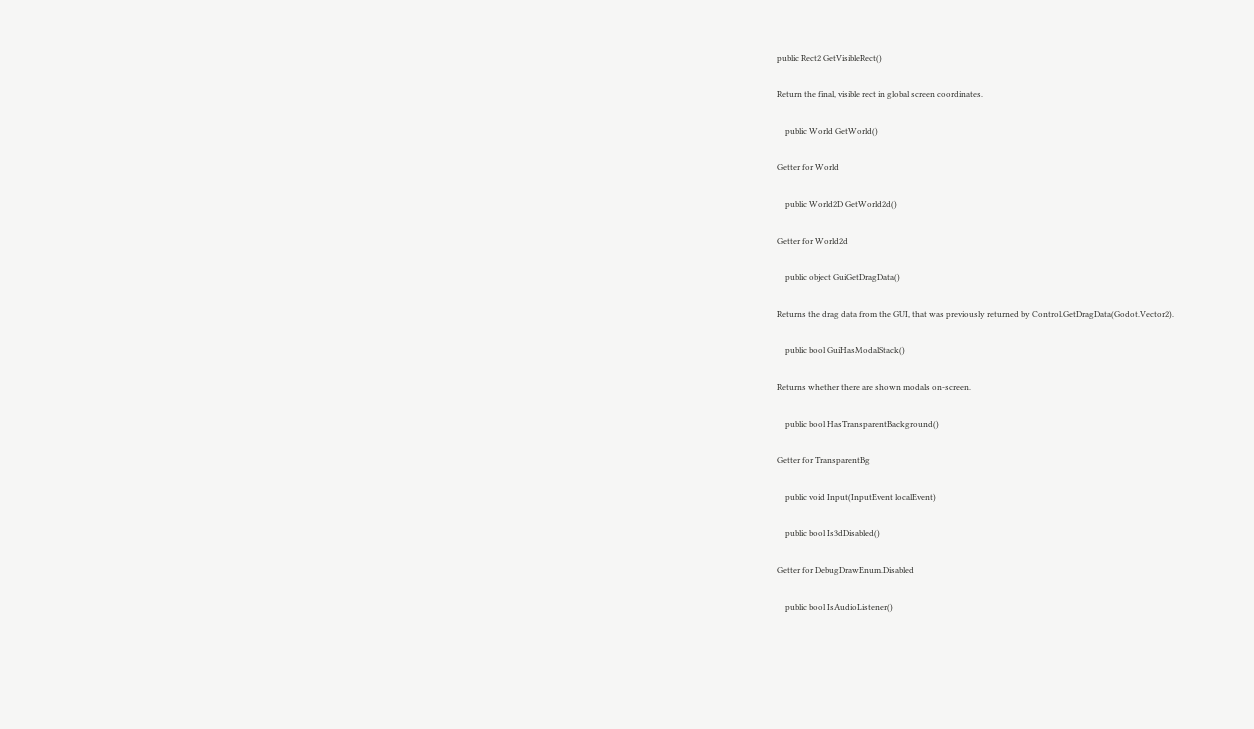public Rect2 GetVisibleRect()

Return the final, visible rect in global screen coordinates.

    public World GetWorld()

Getter for World

    public World2D GetWorld2d()

Getter for World2d

    public object GuiGetDragData()

Returns the drag data from the GUI, that was previously returned by Control.GetDragData(Godot.Vector2).

    public bool GuiHasModalStack()

Returns whether there are shown modals on-screen.

    public bool HasTransparentBackground()

Getter for TransparentBg

    public void Input(InputEvent localEvent)

    public bool Is3dDisabled()

Getter for DebugDrawEnum.Disabled

    public bool IsAudioListener()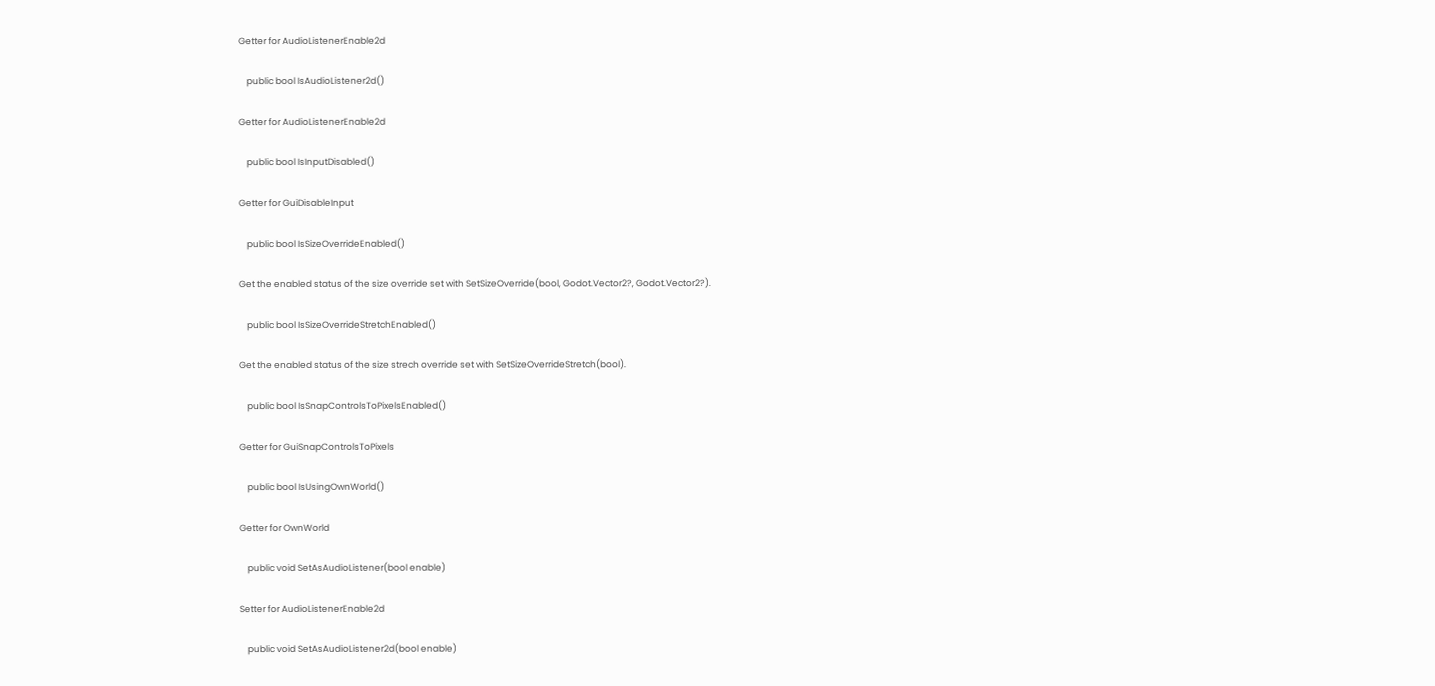Getter for AudioListenerEnable2d

    public bool IsAudioListener2d()

Getter for AudioListenerEnable2d

    public bool IsInputDisabled()

Getter for GuiDisableInput

    public bool IsSizeOverrideEnabled()

Get the enabled status of the size override set with SetSizeOverride(bool, Godot.Vector2?, Godot.Vector2?).

    public bool IsSizeOverrideStretchEnabled()

Get the enabled status of the size strech override set with SetSizeOverrideStretch(bool).

    public bool IsSnapControlsToPixelsEnabled()

Getter for GuiSnapControlsToPixels

    public bool IsUsingOwnWorld()

Getter for OwnWorld

    public void SetAsAudioListener(bool enable)

Setter for AudioListenerEnable2d

    public void SetAsAudioListener2d(bool enable)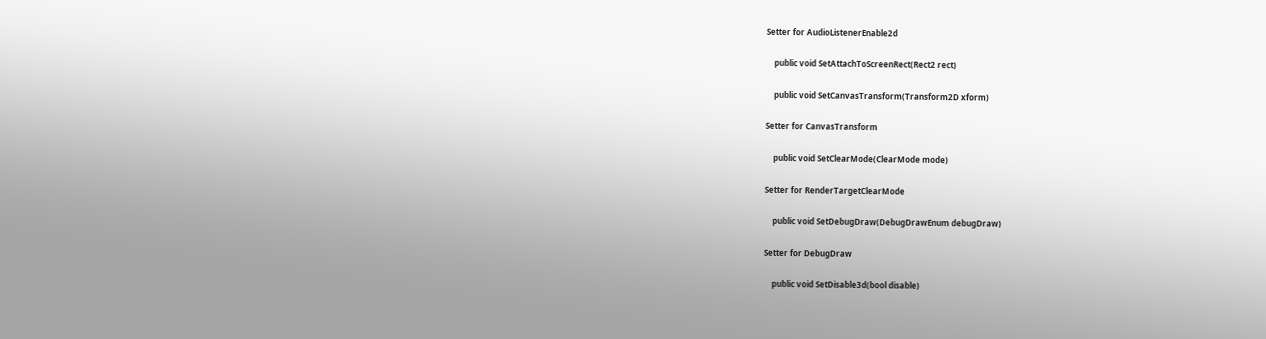Setter for AudioListenerEnable2d

    public void SetAttachToScreenRect(Rect2 rect)

    public void SetCanvasTransform(Transform2D xform)

Setter for CanvasTransform

    public void SetClearMode(ClearMode mode)

Setter for RenderTargetClearMode

    public void SetDebugDraw(DebugDrawEnum debugDraw)

Setter for DebugDraw

    public void SetDisable3d(bool disable)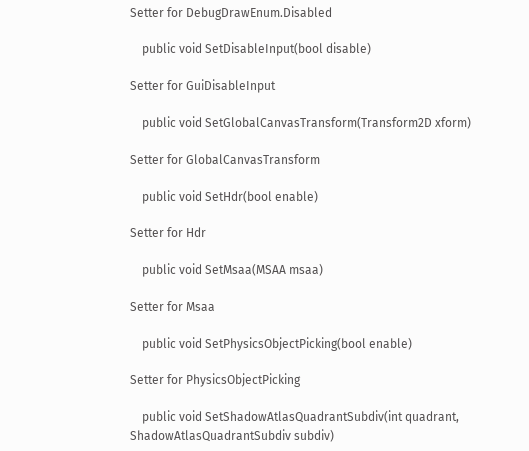Setter for DebugDrawEnum.Disabled

    public void SetDisableInput(bool disable)

Setter for GuiDisableInput

    public void SetGlobalCanvasTransform(Transform2D xform)

Setter for GlobalCanvasTransform

    public void SetHdr(bool enable)

Setter for Hdr

    public void SetMsaa(MSAA msaa)

Setter for Msaa

    public void SetPhysicsObjectPicking(bool enable)

Setter for PhysicsObjectPicking

    public void SetShadowAtlasQuadrantSubdiv(int quadrant, ShadowAtlasQuadrantSubdiv subdiv)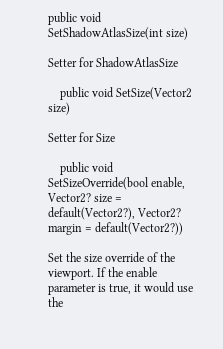public void SetShadowAtlasSize(int size)

Setter for ShadowAtlasSize

    public void SetSize(Vector2 size)

Setter for Size

    public void SetSizeOverride(bool enable, Vector2? size = default(Vector2?), Vector2? margin = default(Vector2?))

Set the size override of the viewport. If the enable parameter is true, it would use the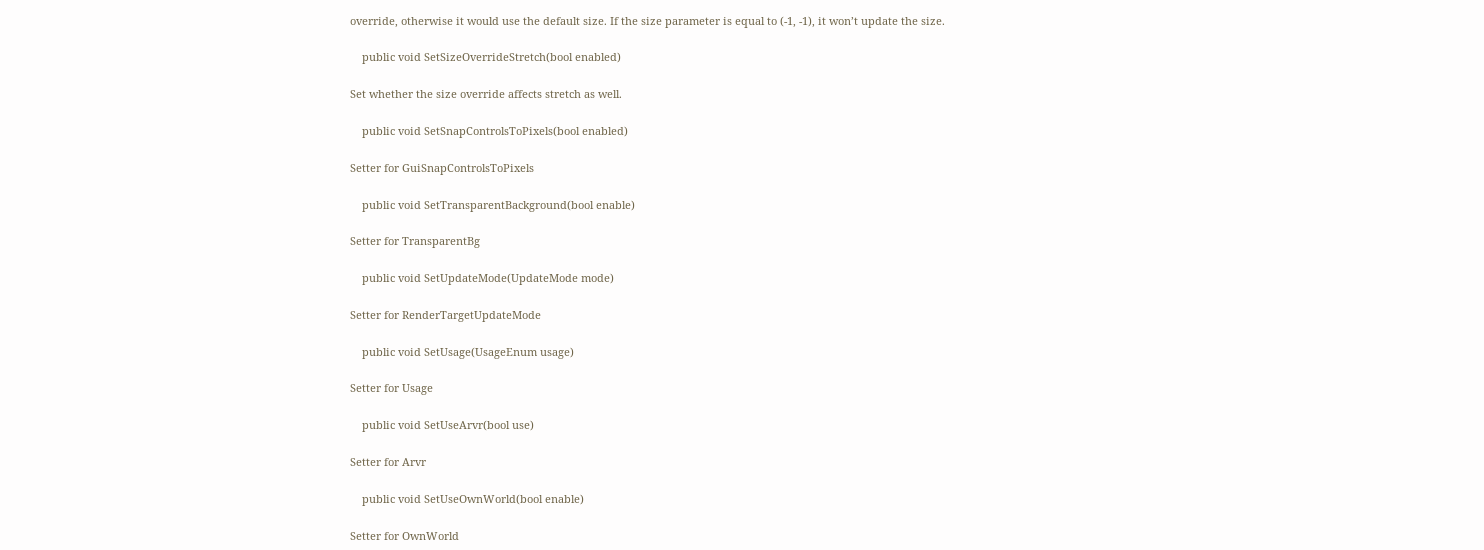override, otherwise it would use the default size. If the size parameter is equal to (-1, -1), it won’t update the size.

    public void SetSizeOverrideStretch(bool enabled)

Set whether the size override affects stretch as well.

    public void SetSnapControlsToPixels(bool enabled)

Setter for GuiSnapControlsToPixels

    public void SetTransparentBackground(bool enable)

Setter for TransparentBg

    public void SetUpdateMode(UpdateMode mode)

Setter for RenderTargetUpdateMode

    public void SetUsage(UsageEnum usage)

Setter for Usage

    public void SetUseArvr(bool use)

Setter for Arvr

    public void SetUseOwnWorld(bool enable)

Setter for OwnWorld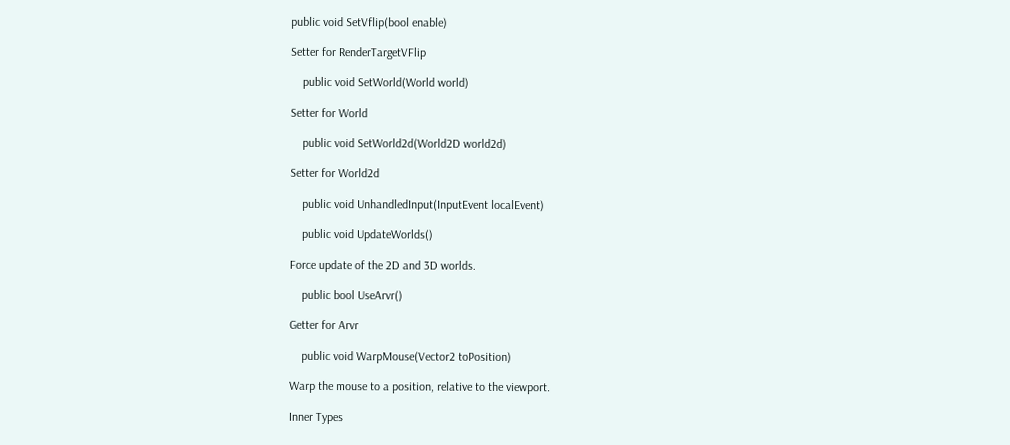public void SetVflip(bool enable)

Setter for RenderTargetVFlip

    public void SetWorld(World world)

Setter for World

    public void SetWorld2d(World2D world2d)

Setter for World2d

    public void UnhandledInput(InputEvent localEvent)

    public void UpdateWorlds()

Force update of the 2D and 3D worlds.

    public bool UseArvr()

Getter for Arvr

    public void WarpMouse(Vector2 toPosition)

Warp the mouse to a position, relative to the viewport.

Inner Types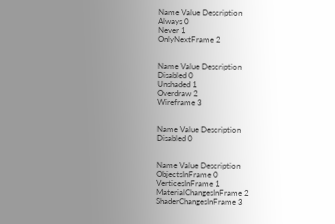Name Value Description
Always 0
Never 1
OnlyNextFrame 2


Name Value Description
Disabled 0
Unshaded 1
Overdraw 2
Wireframe 3


Name Value Description
Disabled 0


Name Value Description
ObjectsInFrame 0
VerticesInFrame 1
MaterialChangesInFrame 2
ShaderChangesInFrame 3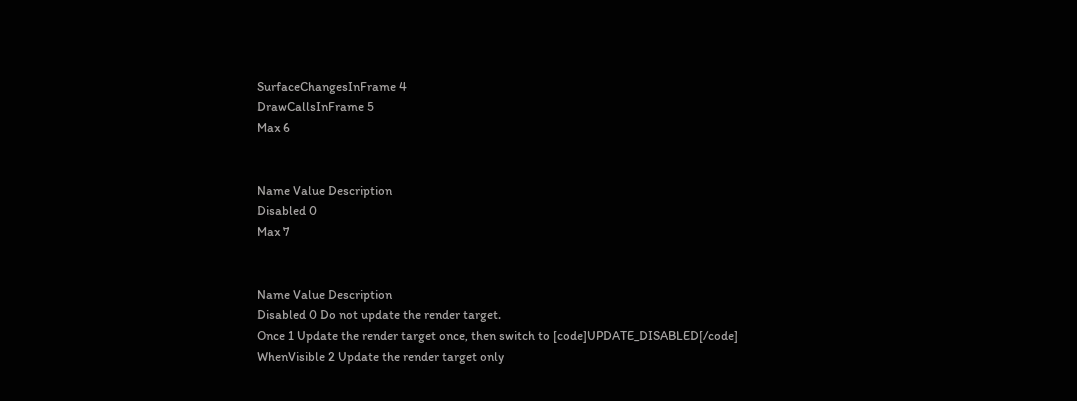SurfaceChangesInFrame 4
DrawCallsInFrame 5
Max 6


Name Value Description
Disabled 0
Max 7


Name Value Description
Disabled 0 Do not update the render target.
Once 1 Update the render target once, then switch to [code]UPDATE_DISABLED[/code]
WhenVisible 2 Update the render target only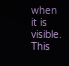when it is visible. This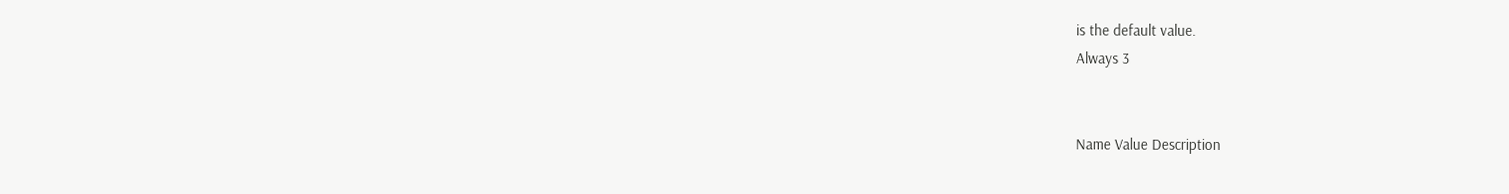is the default value.
Always 3


Name Value Description